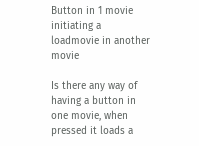Button in 1 movie initiating a loadmovie in another movie

Is there any way of having a button in one movie, when pressed it loads a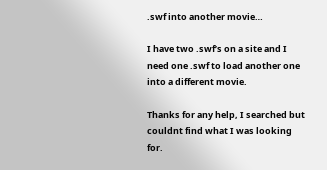.swf into another movie…

I have two .swf’s on a site and I need one .swf to load another one into a different movie.

Thanks for any help, I searched but couldnt find what I was looking for.